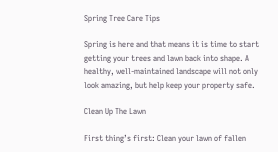Spring Tree Care Tips

Spring is here and that means it is time to start getting your trees and lawn back into shape. A healthy, well-maintained landscape will not only look amazing, but help keep your property safe.

Clean Up The Lawn

First thing’s first: Clean your lawn of fallen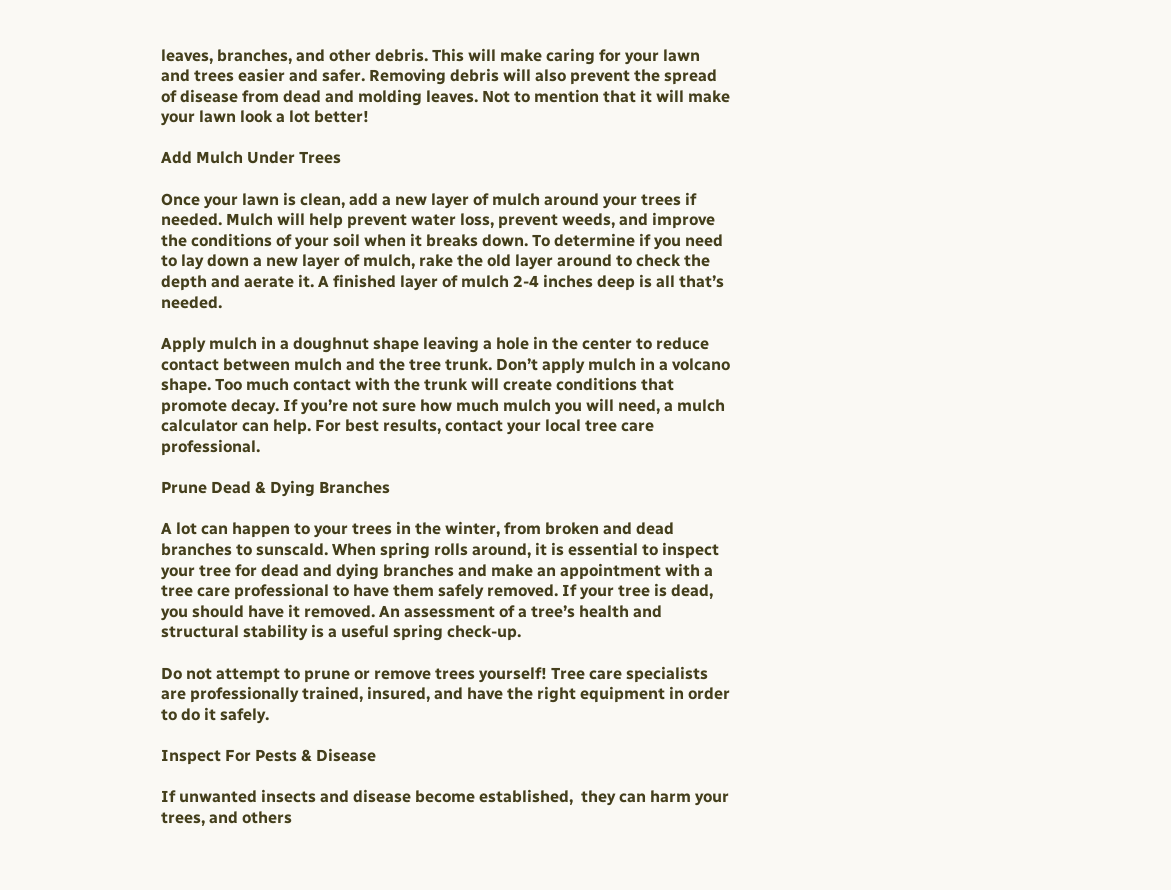leaves, branches, and other debris. This will make caring for your lawn and trees easier and safer. Removing debris will also prevent the spread of disease from dead and molding leaves. Not to mention that it will make your lawn look a lot better!

Add Mulch Under Trees

Once your lawn is clean, add a new layer of mulch around your trees if needed. Mulch will help prevent water loss, prevent weeds, and improve the conditions of your soil when it breaks down. To determine if you need to lay down a new layer of mulch, rake the old layer around to check the depth and aerate it. A finished layer of mulch 2-4 inches deep is all that’s needed.

Apply mulch in a doughnut shape leaving a hole in the center to reduce contact between mulch and the tree trunk. Don’t apply mulch in a volcano shape. Too much contact with the trunk will create conditions that promote decay. If you’re not sure how much mulch you will need, a mulch calculator can help. For best results, contact your local tree care professional.

Prune Dead & Dying Branches

A lot can happen to your trees in the winter, from broken and dead branches to sunscald. When spring rolls around, it is essential to inspect your tree for dead and dying branches and make an appointment with a tree care professional to have them safely removed. If your tree is dead, you should have it removed. An assessment of a tree’s health and structural stability is a useful spring check-up.

Do not attempt to prune or remove trees yourself! Tree care specialists are professionally trained, insured, and have the right equipment in order to do it safely.

Inspect For Pests & Disease

If unwanted insects and disease become established,  they can harm your trees, and others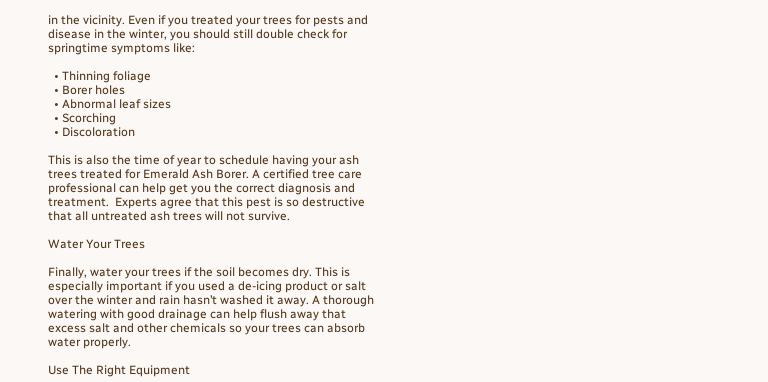in the vicinity. Even if you treated your trees for pests and disease in the winter, you should still double check for springtime symptoms like:

  • Thinning foliage
  • Borer holes
  • Abnormal leaf sizes
  • Scorching
  • Discoloration

This is also the time of year to schedule having your ash trees treated for Emerald Ash Borer. A certified tree care professional can help get you the correct diagnosis and treatment.  Experts agree that this pest is so destructive that all untreated ash trees will not survive.

Water Your Trees

Finally, water your trees if the soil becomes dry. This is especially important if you used a de-icing product or salt over the winter and rain hasn’t washed it away. A thorough watering with good drainage can help flush away that excess salt and other chemicals so your trees can absorb water properly.

Use The Right Equipment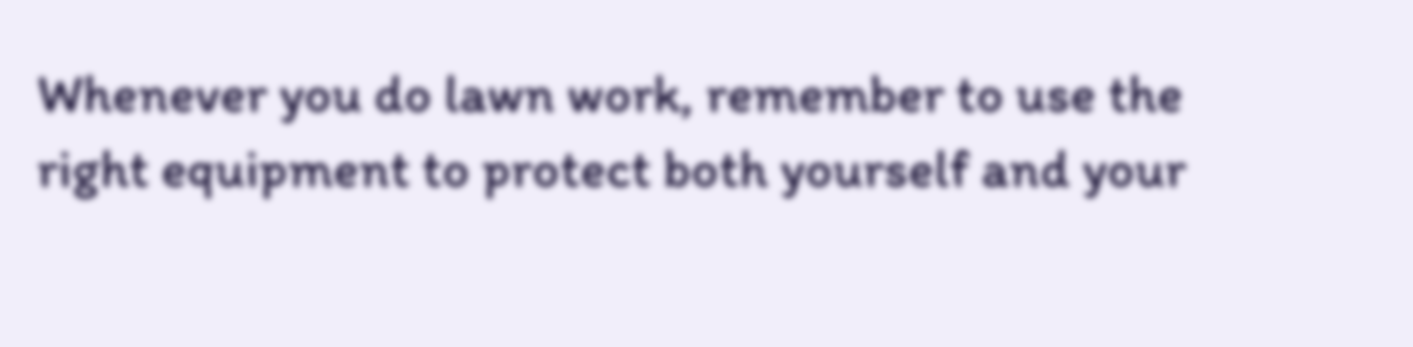Whenever you do lawn work, remember to use the right equipment to protect both yourself and your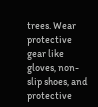trees. Wear protective gear like gloves, non-slip shoes, and protective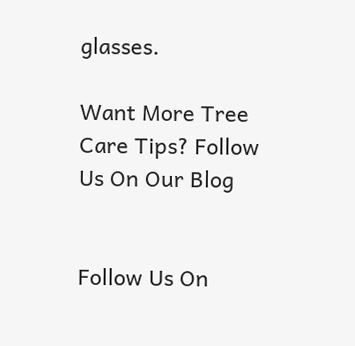glasses.

Want More Tree Care Tips? Follow Us On Our Blog


Follow Us On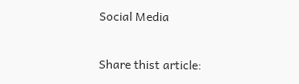Social Media

Share thist article: